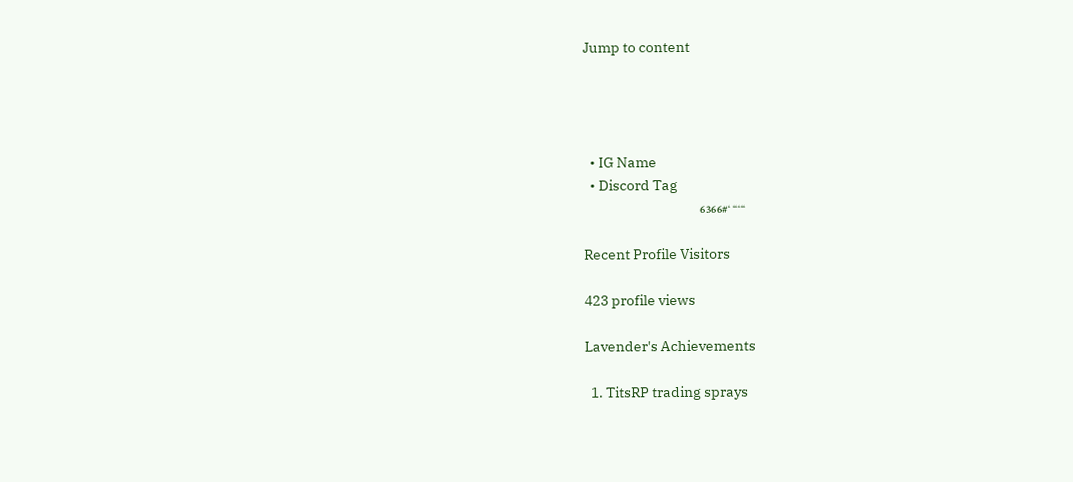Jump to content




  • IG Name
  • Discord Tag
    ٴٴٴٴٴ ٴ#6366

Recent Profile Visitors

423 profile views

Lavender's Achievements

  1. TitsRP trading sprays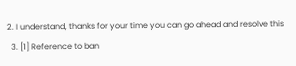2. I understand, thanks for your time you can go ahead and resolve this
  3. [1] Reference to ban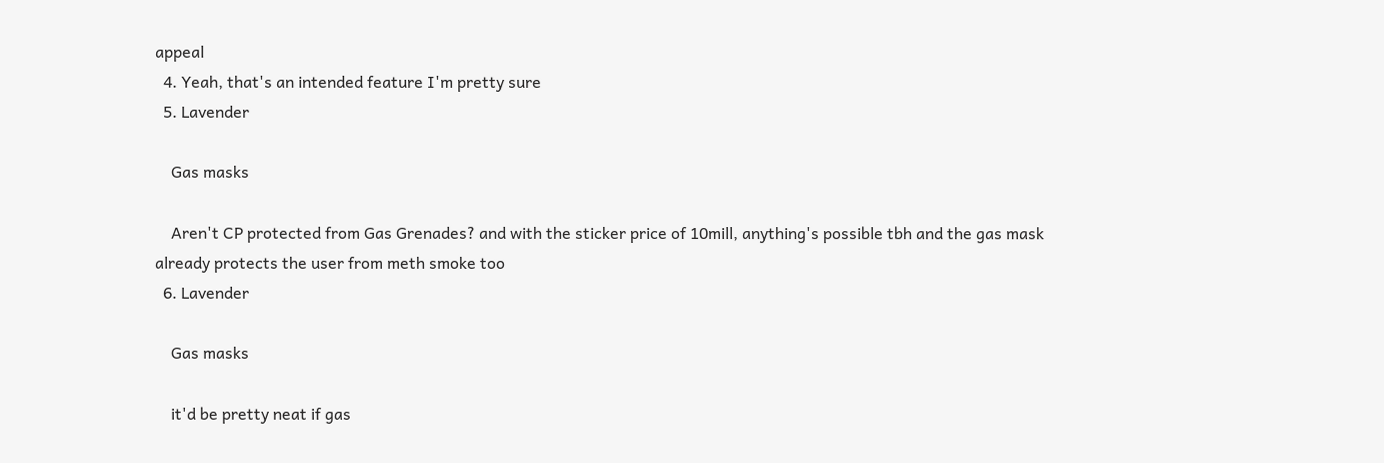appeal
  4. Yeah, that's an intended feature I'm pretty sure
  5. Lavender

    Gas masks

    Aren't CP protected from Gas Grenades? and with the sticker price of 10mill, anything's possible tbh and the gas mask already protects the user from meth smoke too
  6. Lavender

    Gas masks

    it'd be pretty neat if gas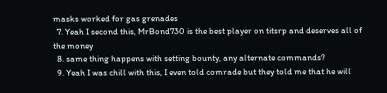masks worked for gas grenades
  7. Yeah I second this, MrBond730 is the best player on titsrp and deserves all of the money
  8. same thing happens with setting bounty, any alternate commands?
  9. Yeah I was chill with this, I even told comrade but they told me that he will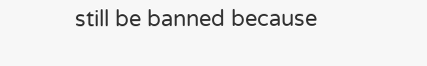still be banned because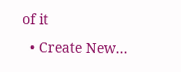of it
  • Create New...